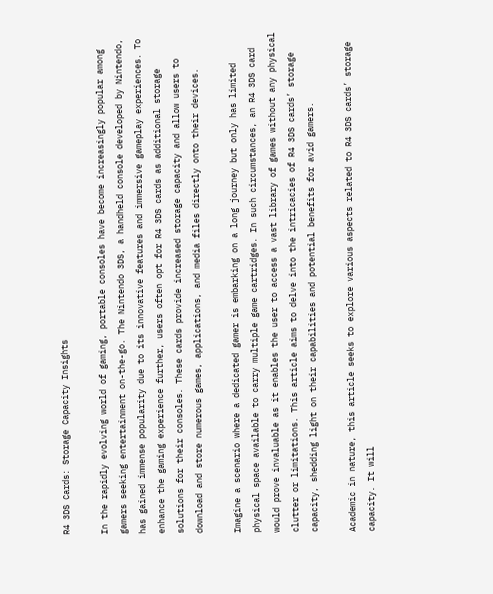R4 3DS Cards: Storage Capacity Insights

In the rapidly evolving world of gaming, portable consoles have become increasingly popular among gamers seeking entertainment on-the-go. The Nintendo 3DS, a handheld console developed by Nintendo, has gained immense popularity due to its innovative features and immersive gameplay experiences. To enhance the gaming experience further, users often opt for R4 3DS cards as additional storage solutions for their consoles. These cards provide increased storage capacity and allow users to download and store numerous games, applications, and media files directly onto their devices.

Imagine a scenario where a dedicated gamer is embarking on a long journey but only has limited physical space available to carry multiple game cartridges. In such circumstances, an R4 3DS card would prove invaluable as it enables the user to access a vast library of games without any physical clutter or limitations. This article aims to delve into the intricacies of R4 3DS cards’ storage capacity, shedding light on their capabilities and potential benefits for avid gamers.

Academic in nature, this article seeks to explore various aspects related to R4 3DS cards’ storage capacity. It will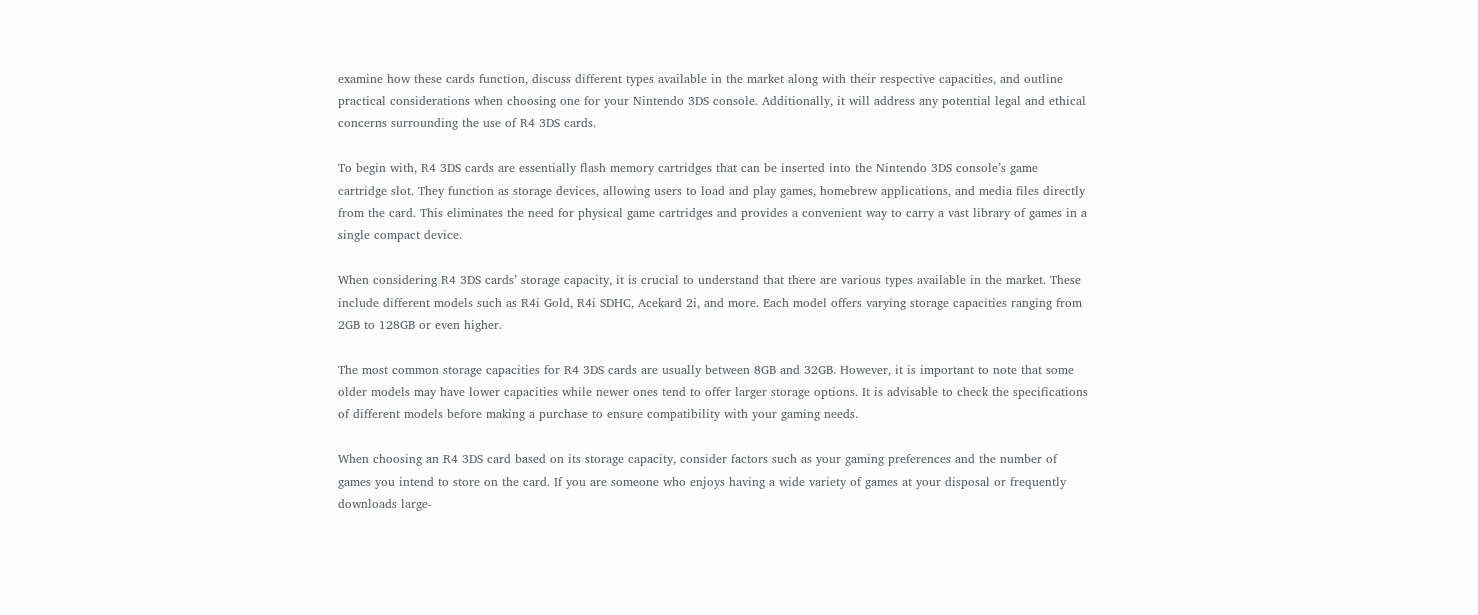examine how these cards function, discuss different types available in the market along with their respective capacities, and outline practical considerations when choosing one for your Nintendo 3DS console. Additionally, it will address any potential legal and ethical concerns surrounding the use of R4 3DS cards.

To begin with, R4 3DS cards are essentially flash memory cartridges that can be inserted into the Nintendo 3DS console’s game cartridge slot. They function as storage devices, allowing users to load and play games, homebrew applications, and media files directly from the card. This eliminates the need for physical game cartridges and provides a convenient way to carry a vast library of games in a single compact device.

When considering R4 3DS cards’ storage capacity, it is crucial to understand that there are various types available in the market. These include different models such as R4i Gold, R4i SDHC, Acekard 2i, and more. Each model offers varying storage capacities ranging from 2GB to 128GB or even higher.

The most common storage capacities for R4 3DS cards are usually between 8GB and 32GB. However, it is important to note that some older models may have lower capacities while newer ones tend to offer larger storage options. It is advisable to check the specifications of different models before making a purchase to ensure compatibility with your gaming needs.

When choosing an R4 3DS card based on its storage capacity, consider factors such as your gaming preferences and the number of games you intend to store on the card. If you are someone who enjoys having a wide variety of games at your disposal or frequently downloads large-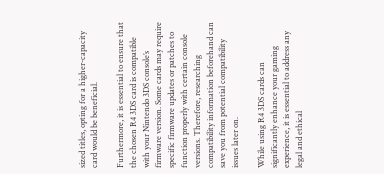sized titles, opting for a higher-capacity card would be beneficial.

Furthermore, it is essential to ensure that the chosen R4 3DS card is compatible with your Nintendo 3DS console’s firmware version. Some cards may require specific firmware updates or patches to function properly with certain console versions. Therefore, researching compatibility information beforehand can save you from potential compatibility issues later on.

While using R4 3DS cards can significantly enhance your gaming experience, it is essential to address any legal and ethical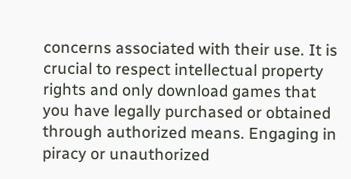concerns associated with their use. It is crucial to respect intellectual property rights and only download games that you have legally purchased or obtained through authorized means. Engaging in piracy or unauthorized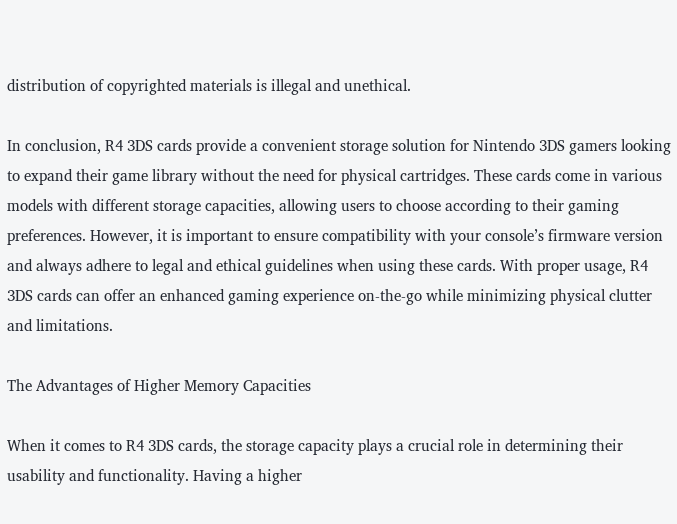distribution of copyrighted materials is illegal and unethical.

In conclusion, R4 3DS cards provide a convenient storage solution for Nintendo 3DS gamers looking to expand their game library without the need for physical cartridges. These cards come in various models with different storage capacities, allowing users to choose according to their gaming preferences. However, it is important to ensure compatibility with your console’s firmware version and always adhere to legal and ethical guidelines when using these cards. With proper usage, R4 3DS cards can offer an enhanced gaming experience on-the-go while minimizing physical clutter and limitations.

The Advantages of Higher Memory Capacities

When it comes to R4 3DS cards, the storage capacity plays a crucial role in determining their usability and functionality. Having a higher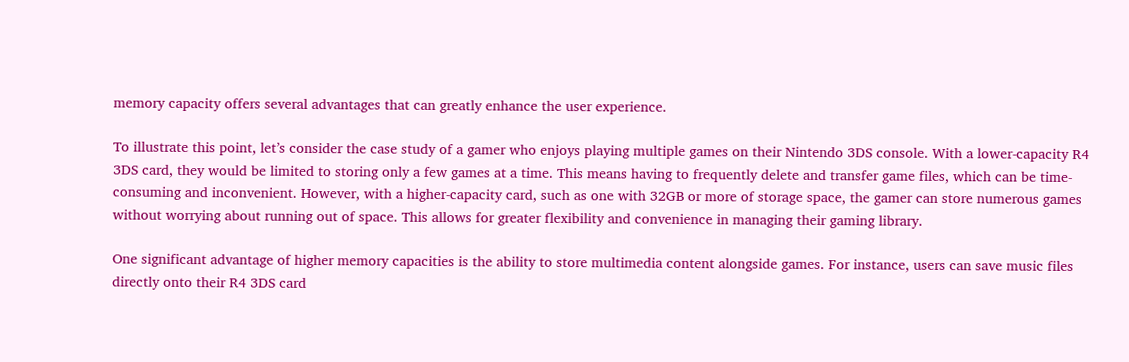memory capacity offers several advantages that can greatly enhance the user experience.

To illustrate this point, let’s consider the case study of a gamer who enjoys playing multiple games on their Nintendo 3DS console. With a lower-capacity R4 3DS card, they would be limited to storing only a few games at a time. This means having to frequently delete and transfer game files, which can be time-consuming and inconvenient. However, with a higher-capacity card, such as one with 32GB or more of storage space, the gamer can store numerous games without worrying about running out of space. This allows for greater flexibility and convenience in managing their gaming library.

One significant advantage of higher memory capacities is the ability to store multimedia content alongside games. For instance, users can save music files directly onto their R4 3DS card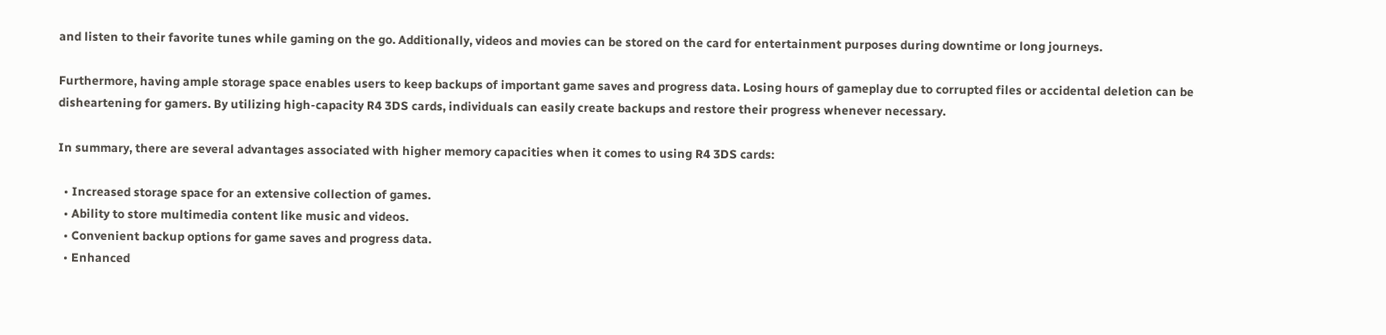and listen to their favorite tunes while gaming on the go. Additionally, videos and movies can be stored on the card for entertainment purposes during downtime or long journeys.

Furthermore, having ample storage space enables users to keep backups of important game saves and progress data. Losing hours of gameplay due to corrupted files or accidental deletion can be disheartening for gamers. By utilizing high-capacity R4 3DS cards, individuals can easily create backups and restore their progress whenever necessary.

In summary, there are several advantages associated with higher memory capacities when it comes to using R4 3DS cards:

  • Increased storage space for an extensive collection of games.
  • Ability to store multimedia content like music and videos.
  • Convenient backup options for game saves and progress data.
  • Enhanced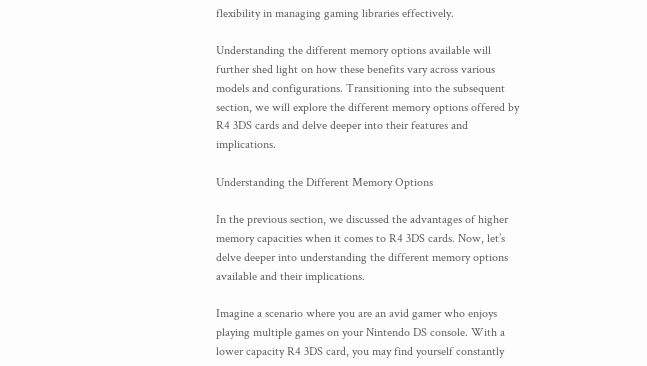flexibility in managing gaming libraries effectively.

Understanding the different memory options available will further shed light on how these benefits vary across various models and configurations. Transitioning into the subsequent section, we will explore the different memory options offered by R4 3DS cards and delve deeper into their features and implications.

Understanding the Different Memory Options

In the previous section, we discussed the advantages of higher memory capacities when it comes to R4 3DS cards. Now, let’s delve deeper into understanding the different memory options available and their implications.

Imagine a scenario where you are an avid gamer who enjoys playing multiple games on your Nintendo DS console. With a lower capacity R4 3DS card, you may find yourself constantly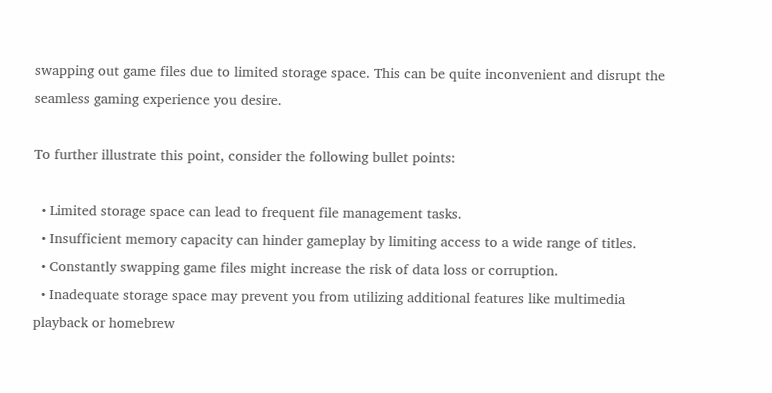swapping out game files due to limited storage space. This can be quite inconvenient and disrupt the seamless gaming experience you desire.

To further illustrate this point, consider the following bullet points:

  • Limited storage space can lead to frequent file management tasks.
  • Insufficient memory capacity can hinder gameplay by limiting access to a wide range of titles.
  • Constantly swapping game files might increase the risk of data loss or corruption.
  • Inadequate storage space may prevent you from utilizing additional features like multimedia playback or homebrew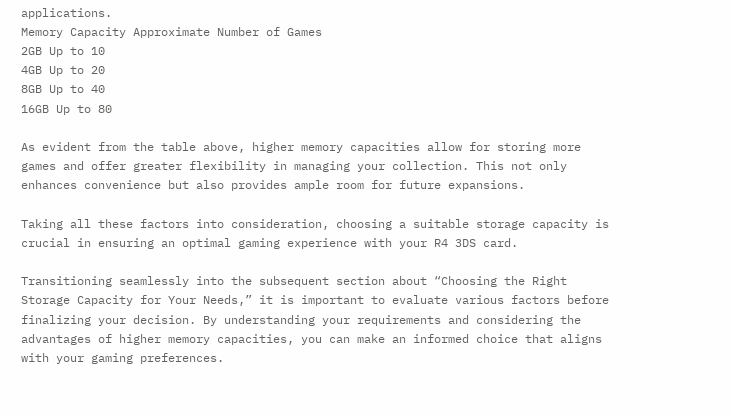applications.
Memory Capacity Approximate Number of Games
2GB Up to 10
4GB Up to 20
8GB Up to 40
16GB Up to 80

As evident from the table above, higher memory capacities allow for storing more games and offer greater flexibility in managing your collection. This not only enhances convenience but also provides ample room for future expansions.

Taking all these factors into consideration, choosing a suitable storage capacity is crucial in ensuring an optimal gaming experience with your R4 3DS card.

Transitioning seamlessly into the subsequent section about “Choosing the Right Storage Capacity for Your Needs,” it is important to evaluate various factors before finalizing your decision. By understanding your requirements and considering the advantages of higher memory capacities, you can make an informed choice that aligns with your gaming preferences.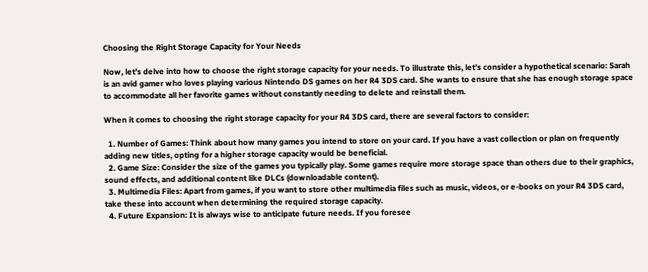Choosing the Right Storage Capacity for Your Needs

Now, let’s delve into how to choose the right storage capacity for your needs. To illustrate this, let’s consider a hypothetical scenario: Sarah is an avid gamer who loves playing various Nintendo DS games on her R4 3DS card. She wants to ensure that she has enough storage space to accommodate all her favorite games without constantly needing to delete and reinstall them.

When it comes to choosing the right storage capacity for your R4 3DS card, there are several factors to consider:

  1. Number of Games: Think about how many games you intend to store on your card. If you have a vast collection or plan on frequently adding new titles, opting for a higher storage capacity would be beneficial.
  2. Game Size: Consider the size of the games you typically play. Some games require more storage space than others due to their graphics, sound effects, and additional content like DLCs (downloadable content).
  3. Multimedia Files: Apart from games, if you want to store other multimedia files such as music, videos, or e-books on your R4 3DS card, take these into account when determining the required storage capacity.
  4. Future Expansion: It is always wise to anticipate future needs. If you foresee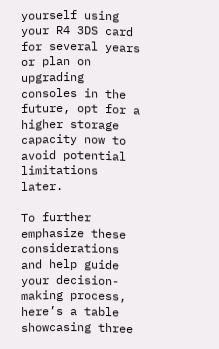yourself using your R4 3DS card for several years or plan on upgrading consoles in the future, opt for a higher storage capacity now to avoid potential limitations later.

To further emphasize these considerations and help guide your decision-making process, here’s a table showcasing three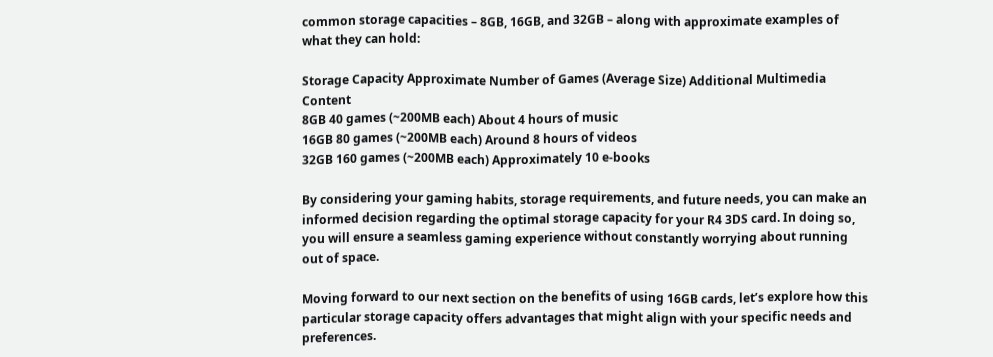common storage capacities – 8GB, 16GB, and 32GB – along with approximate examples of what they can hold:

Storage Capacity Approximate Number of Games (Average Size) Additional Multimedia Content
8GB 40 games (~200MB each) About 4 hours of music
16GB 80 games (~200MB each) Around 8 hours of videos
32GB 160 games (~200MB each) Approximately 10 e-books

By considering your gaming habits, storage requirements, and future needs, you can make an informed decision regarding the optimal storage capacity for your R4 3DS card. In doing so, you will ensure a seamless gaming experience without constantly worrying about running out of space.

Moving forward to our next section on the benefits of using 16GB cards, let’s explore how this particular storage capacity offers advantages that might align with your specific needs and preferences.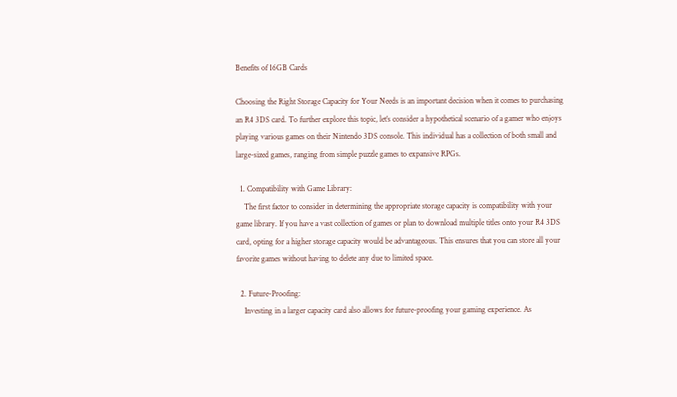Benefits of 16GB Cards

Choosing the Right Storage Capacity for Your Needs is an important decision when it comes to purchasing an R4 3DS card. To further explore this topic, let’s consider a hypothetical scenario of a gamer who enjoys playing various games on their Nintendo 3DS console. This individual has a collection of both small and large-sized games, ranging from simple puzzle games to expansive RPGs.

  1. Compatibility with Game Library:
    The first factor to consider in determining the appropriate storage capacity is compatibility with your game library. If you have a vast collection of games or plan to download multiple titles onto your R4 3DS card, opting for a higher storage capacity would be advantageous. This ensures that you can store all your favorite games without having to delete any due to limited space.

  2. Future-Proofing:
    Investing in a larger capacity card also allows for future-proofing your gaming experience. As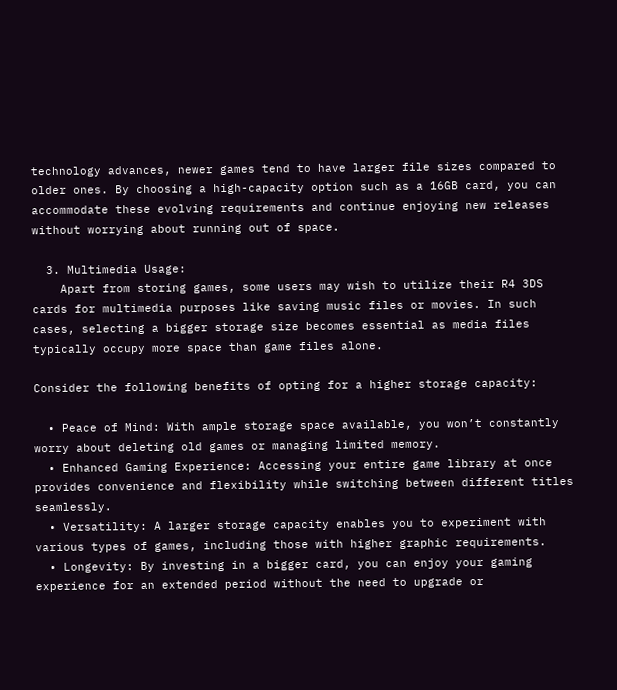technology advances, newer games tend to have larger file sizes compared to older ones. By choosing a high-capacity option such as a 16GB card, you can accommodate these evolving requirements and continue enjoying new releases without worrying about running out of space.

  3. Multimedia Usage:
    Apart from storing games, some users may wish to utilize their R4 3DS cards for multimedia purposes like saving music files or movies. In such cases, selecting a bigger storage size becomes essential as media files typically occupy more space than game files alone.

Consider the following benefits of opting for a higher storage capacity:

  • Peace of Mind: With ample storage space available, you won’t constantly worry about deleting old games or managing limited memory.
  • Enhanced Gaming Experience: Accessing your entire game library at once provides convenience and flexibility while switching between different titles seamlessly.
  • Versatility: A larger storage capacity enables you to experiment with various types of games, including those with higher graphic requirements.
  • Longevity: By investing in a bigger card, you can enjoy your gaming experience for an extended period without the need to upgrade or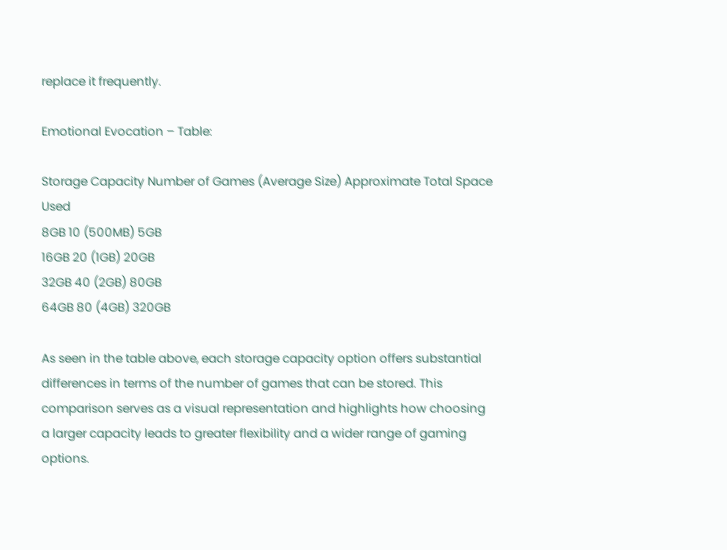replace it frequently.

Emotional Evocation – Table:

Storage Capacity Number of Games (Average Size) Approximate Total Space Used
8GB 10 (500MB) 5GB
16GB 20 (1GB) 20GB
32GB 40 (2GB) 80GB
64GB 80 (4GB) 320GB

As seen in the table above, each storage capacity option offers substantial differences in terms of the number of games that can be stored. This comparison serves as a visual representation and highlights how choosing a larger capacity leads to greater flexibility and a wider range of gaming options.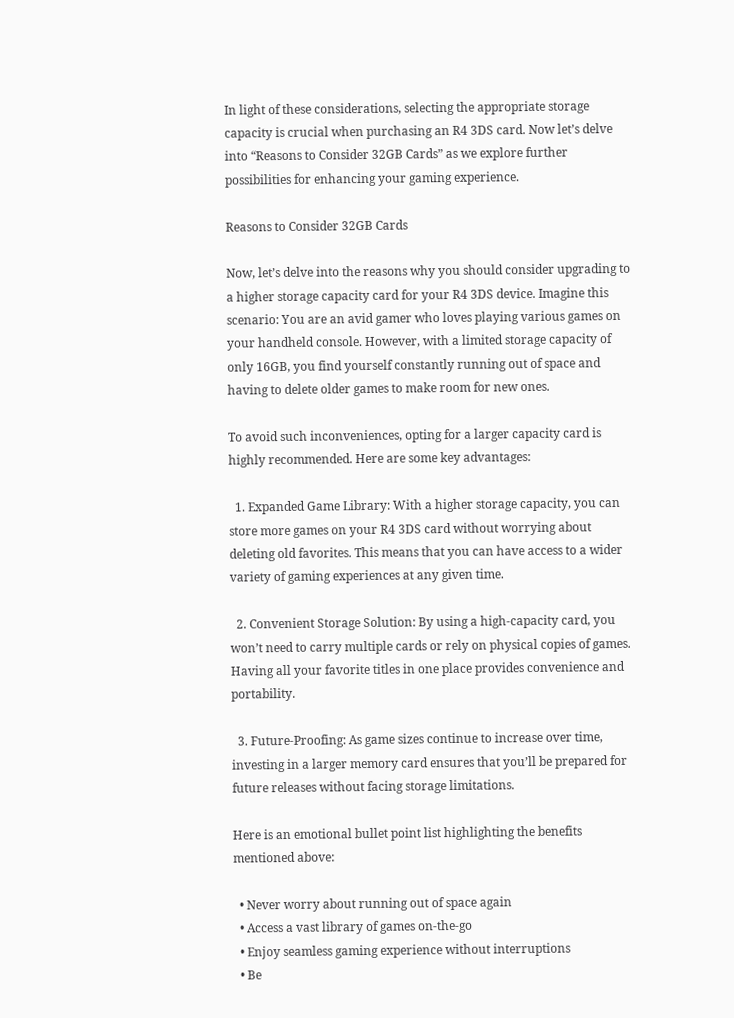In light of these considerations, selecting the appropriate storage capacity is crucial when purchasing an R4 3DS card. Now let’s delve into “Reasons to Consider 32GB Cards” as we explore further possibilities for enhancing your gaming experience.

Reasons to Consider 32GB Cards

Now, let’s delve into the reasons why you should consider upgrading to a higher storage capacity card for your R4 3DS device. Imagine this scenario: You are an avid gamer who loves playing various games on your handheld console. However, with a limited storage capacity of only 16GB, you find yourself constantly running out of space and having to delete older games to make room for new ones.

To avoid such inconveniences, opting for a larger capacity card is highly recommended. Here are some key advantages:

  1. Expanded Game Library: With a higher storage capacity, you can store more games on your R4 3DS card without worrying about deleting old favorites. This means that you can have access to a wider variety of gaming experiences at any given time.

  2. Convenient Storage Solution: By using a high-capacity card, you won’t need to carry multiple cards or rely on physical copies of games. Having all your favorite titles in one place provides convenience and portability.

  3. Future-Proofing: As game sizes continue to increase over time, investing in a larger memory card ensures that you’ll be prepared for future releases without facing storage limitations.

Here is an emotional bullet point list highlighting the benefits mentioned above:

  • Never worry about running out of space again
  • Access a vast library of games on-the-go
  • Enjoy seamless gaming experience without interruptions
  • Be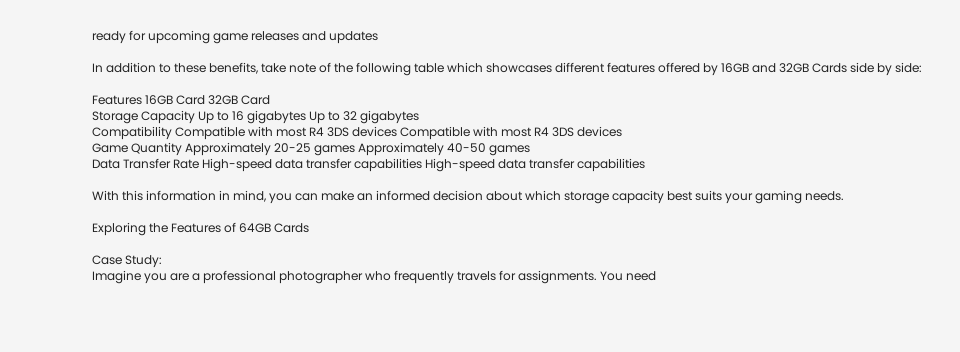ready for upcoming game releases and updates

In addition to these benefits, take note of the following table which showcases different features offered by 16GB and 32GB Cards side by side:

Features 16GB Card 32GB Card
Storage Capacity Up to 16 gigabytes Up to 32 gigabytes
Compatibility Compatible with most R4 3DS devices Compatible with most R4 3DS devices
Game Quantity Approximately 20-25 games Approximately 40-50 games
Data Transfer Rate High-speed data transfer capabilities High-speed data transfer capabilities

With this information in mind, you can make an informed decision about which storage capacity best suits your gaming needs.

Exploring the Features of 64GB Cards

Case Study:
Imagine you are a professional photographer who frequently travels for assignments. You need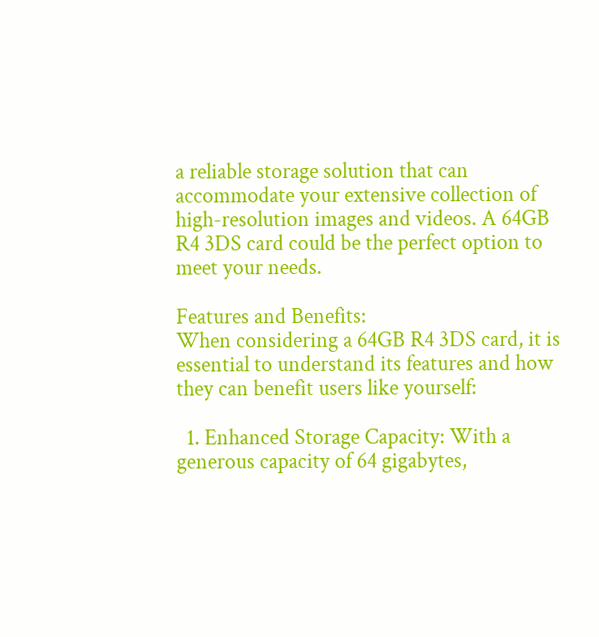a reliable storage solution that can accommodate your extensive collection of high-resolution images and videos. A 64GB R4 3DS card could be the perfect option to meet your needs.

Features and Benefits:
When considering a 64GB R4 3DS card, it is essential to understand its features and how they can benefit users like yourself:

  1. Enhanced Storage Capacity: With a generous capacity of 64 gigabytes,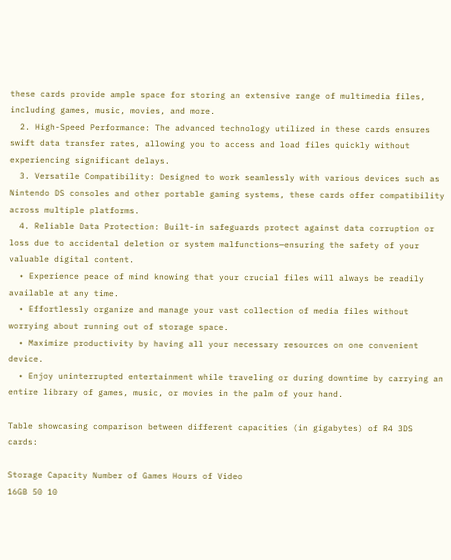these cards provide ample space for storing an extensive range of multimedia files, including games, music, movies, and more.
  2. High-Speed Performance: The advanced technology utilized in these cards ensures swift data transfer rates, allowing you to access and load files quickly without experiencing significant delays.
  3. Versatile Compatibility: Designed to work seamlessly with various devices such as Nintendo DS consoles and other portable gaming systems, these cards offer compatibility across multiple platforms.
  4. Reliable Data Protection: Built-in safeguards protect against data corruption or loss due to accidental deletion or system malfunctions—ensuring the safety of your valuable digital content.
  • Experience peace of mind knowing that your crucial files will always be readily available at any time.
  • Effortlessly organize and manage your vast collection of media files without worrying about running out of storage space.
  • Maximize productivity by having all your necessary resources on one convenient device.
  • Enjoy uninterrupted entertainment while traveling or during downtime by carrying an entire library of games, music, or movies in the palm of your hand.

Table showcasing comparison between different capacities (in gigabytes) of R4 3DS cards:

Storage Capacity Number of Games Hours of Video
16GB 50 10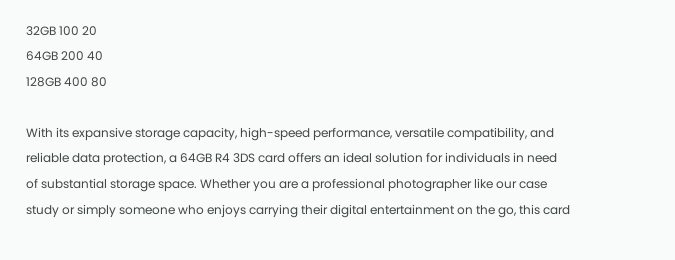32GB 100 20
64GB 200 40
128GB 400 80

With its expansive storage capacity, high-speed performance, versatile compatibility, and reliable data protection, a 64GB R4 3DS card offers an ideal solution for individuals in need of substantial storage space. Whether you are a professional photographer like our case study or simply someone who enjoys carrying their digital entertainment on the go, this card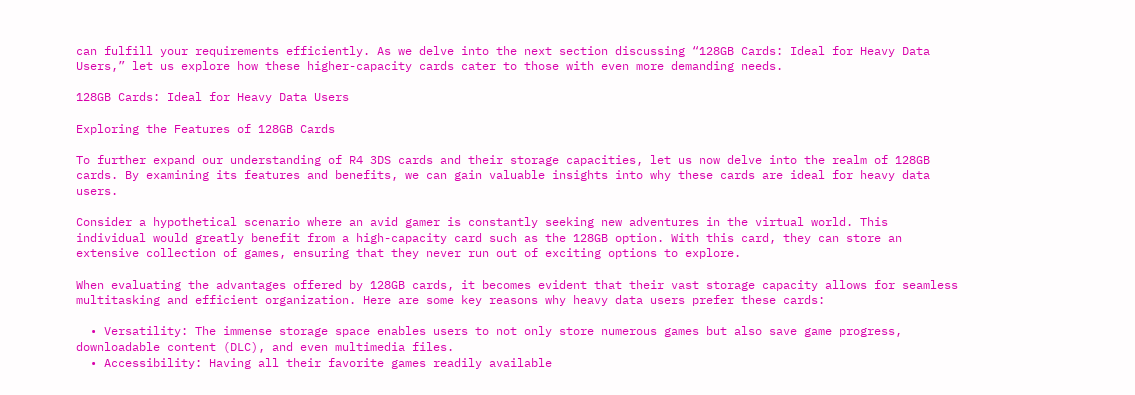can fulfill your requirements efficiently. As we delve into the next section discussing “128GB Cards: Ideal for Heavy Data Users,” let us explore how these higher-capacity cards cater to those with even more demanding needs.

128GB Cards: Ideal for Heavy Data Users

Exploring the Features of 128GB Cards

To further expand our understanding of R4 3DS cards and their storage capacities, let us now delve into the realm of 128GB cards. By examining its features and benefits, we can gain valuable insights into why these cards are ideal for heavy data users.

Consider a hypothetical scenario where an avid gamer is constantly seeking new adventures in the virtual world. This individual would greatly benefit from a high-capacity card such as the 128GB option. With this card, they can store an extensive collection of games, ensuring that they never run out of exciting options to explore.

When evaluating the advantages offered by 128GB cards, it becomes evident that their vast storage capacity allows for seamless multitasking and efficient organization. Here are some key reasons why heavy data users prefer these cards:

  • Versatility: The immense storage space enables users to not only store numerous games but also save game progress, downloadable content (DLC), and even multimedia files.
  • Accessibility: Having all their favorite games readily available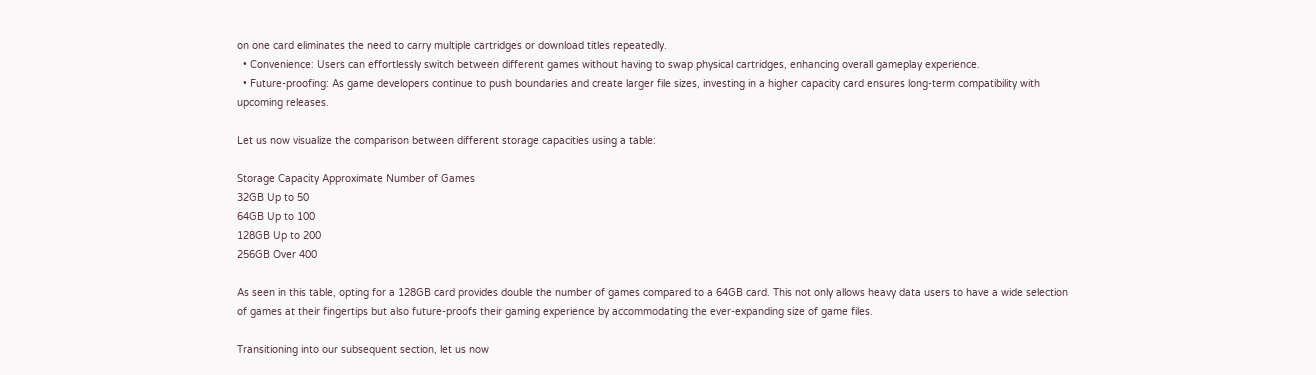on one card eliminates the need to carry multiple cartridges or download titles repeatedly.
  • Convenience: Users can effortlessly switch between different games without having to swap physical cartridges, enhancing overall gameplay experience.
  • Future-proofing: As game developers continue to push boundaries and create larger file sizes, investing in a higher capacity card ensures long-term compatibility with upcoming releases.

Let us now visualize the comparison between different storage capacities using a table:

Storage Capacity Approximate Number of Games
32GB Up to 50
64GB Up to 100
128GB Up to 200
256GB Over 400

As seen in this table, opting for a 128GB card provides double the number of games compared to a 64GB card. This not only allows heavy data users to have a wide selection of games at their fingertips but also future-proofs their gaming experience by accommodating the ever-expanding size of game files.

Transitioning into our subsequent section, let us now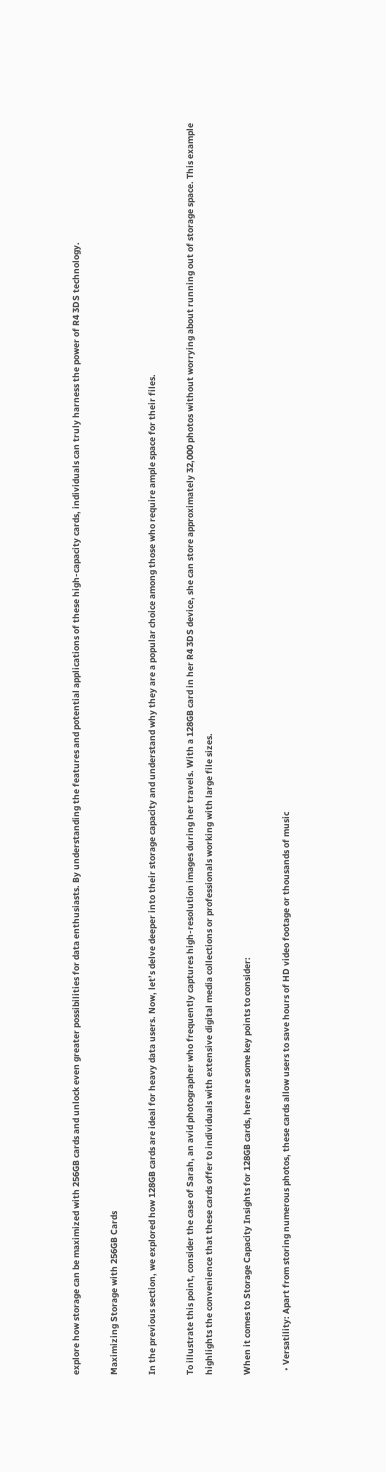explore how storage can be maximized with 256GB cards and unlock even greater possibilities for data enthusiasts. By understanding the features and potential applications of these high-capacity cards, individuals can truly harness the power of R4 3DS technology.

Maximizing Storage with 256GB Cards

In the previous section, we explored how 128GB cards are ideal for heavy data users. Now, let’s delve deeper into their storage capacity and understand why they are a popular choice among those who require ample space for their files.

To illustrate this point, consider the case of Sarah, an avid photographer who frequently captures high-resolution images during her travels. With a 128GB card in her R4 3DS device, she can store approximately 32,000 photos without worrying about running out of storage space. This example highlights the convenience that these cards offer to individuals with extensive digital media collections or professionals working with large file sizes.

When it comes to Storage Capacity Insights for 128GB cards, here are some key points to consider:

  • Versatility: Apart from storing numerous photos, these cards allow users to save hours of HD video footage or thousands of music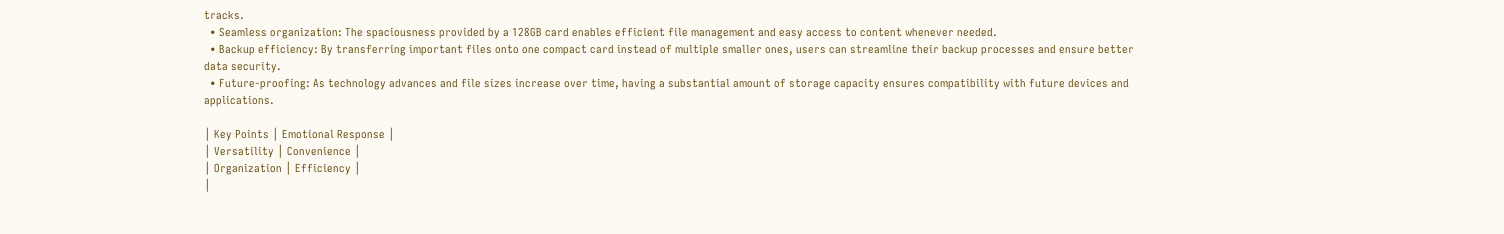tracks.
  • Seamless organization: The spaciousness provided by a 128GB card enables efficient file management and easy access to content whenever needed.
  • Backup efficiency: By transferring important files onto one compact card instead of multiple smaller ones, users can streamline their backup processes and ensure better data security.
  • Future-proofing: As technology advances and file sizes increase over time, having a substantial amount of storage capacity ensures compatibility with future devices and applications.

│ Key Points │ Emotional Response │
│ Versatility │ Convenience │
│ Organization │ Efficiency │
│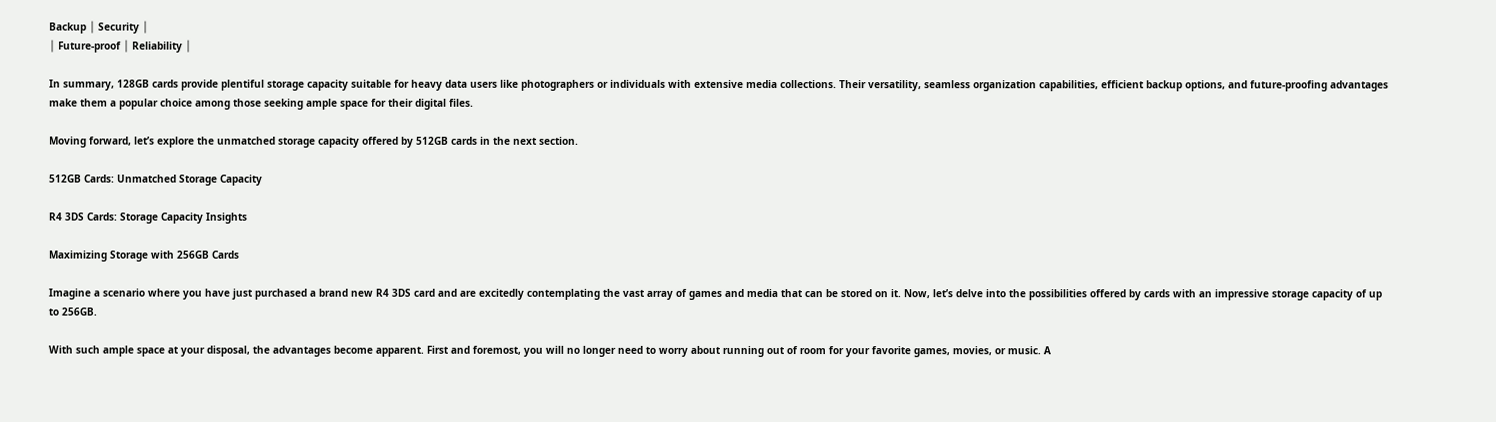Backup │ Security │
│ Future-proof │ Reliability │

In summary, 128GB cards provide plentiful storage capacity suitable for heavy data users like photographers or individuals with extensive media collections. Their versatility, seamless organization capabilities, efficient backup options, and future-proofing advantages make them a popular choice among those seeking ample space for their digital files.

Moving forward, let’s explore the unmatched storage capacity offered by 512GB cards in the next section.

512GB Cards: Unmatched Storage Capacity

R4 3DS Cards: Storage Capacity Insights

Maximizing Storage with 256GB Cards

Imagine a scenario where you have just purchased a brand new R4 3DS card and are excitedly contemplating the vast array of games and media that can be stored on it. Now, let’s delve into the possibilities offered by cards with an impressive storage capacity of up to 256GB.

With such ample space at your disposal, the advantages become apparent. First and foremost, you will no longer need to worry about running out of room for your favorite games, movies, or music. A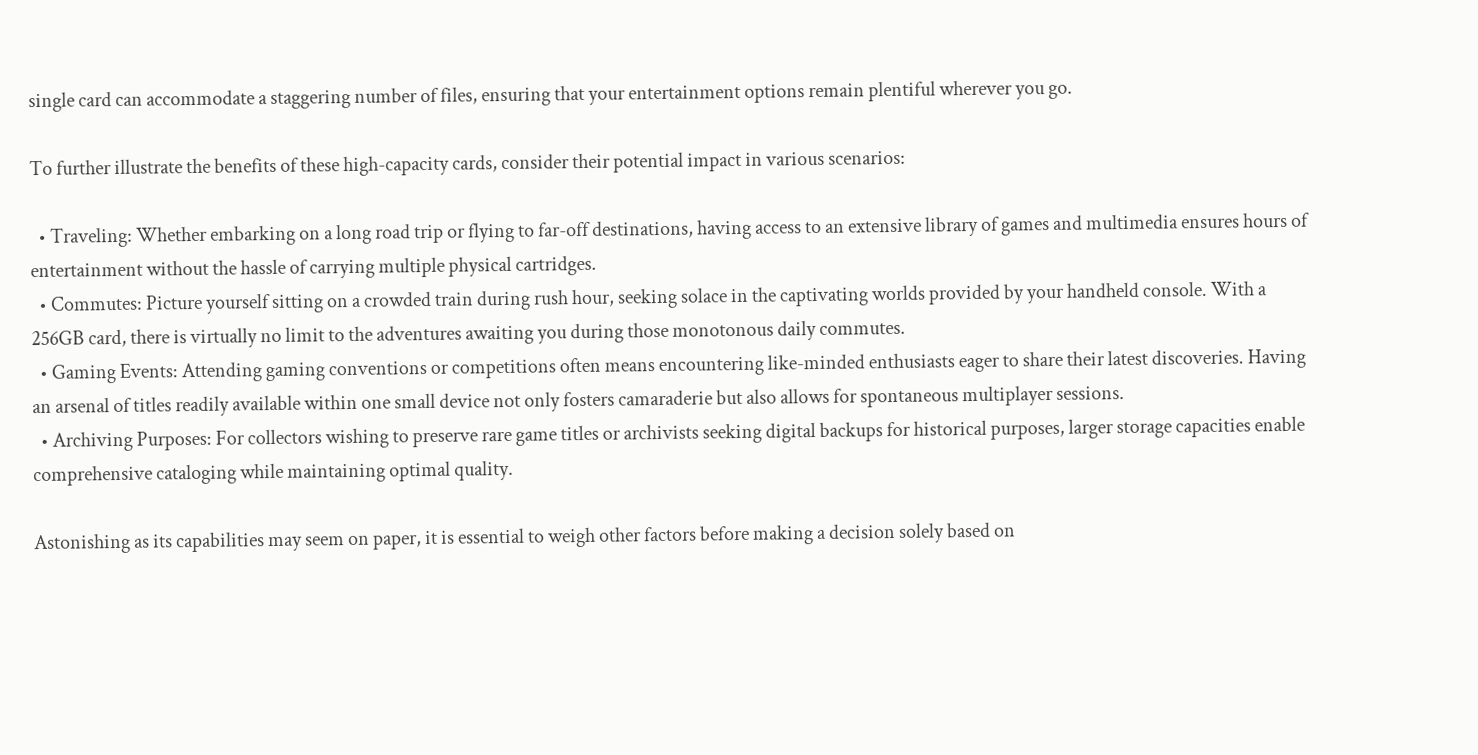single card can accommodate a staggering number of files, ensuring that your entertainment options remain plentiful wherever you go.

To further illustrate the benefits of these high-capacity cards, consider their potential impact in various scenarios:

  • Traveling: Whether embarking on a long road trip or flying to far-off destinations, having access to an extensive library of games and multimedia ensures hours of entertainment without the hassle of carrying multiple physical cartridges.
  • Commutes: Picture yourself sitting on a crowded train during rush hour, seeking solace in the captivating worlds provided by your handheld console. With a 256GB card, there is virtually no limit to the adventures awaiting you during those monotonous daily commutes.
  • Gaming Events: Attending gaming conventions or competitions often means encountering like-minded enthusiasts eager to share their latest discoveries. Having an arsenal of titles readily available within one small device not only fosters camaraderie but also allows for spontaneous multiplayer sessions.
  • Archiving Purposes: For collectors wishing to preserve rare game titles or archivists seeking digital backups for historical purposes, larger storage capacities enable comprehensive cataloging while maintaining optimal quality.

Astonishing as its capabilities may seem on paper, it is essential to weigh other factors before making a decision solely based on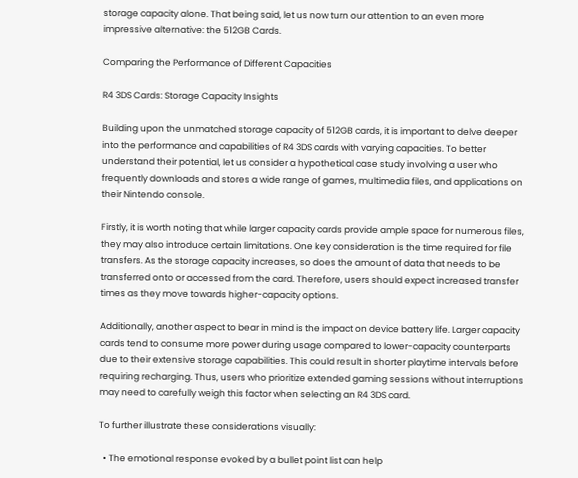storage capacity alone. That being said, let us now turn our attention to an even more impressive alternative: the 512GB Cards.

Comparing the Performance of Different Capacities

R4 3DS Cards: Storage Capacity Insights

Building upon the unmatched storage capacity of 512GB cards, it is important to delve deeper into the performance and capabilities of R4 3DS cards with varying capacities. To better understand their potential, let us consider a hypothetical case study involving a user who frequently downloads and stores a wide range of games, multimedia files, and applications on their Nintendo console.

Firstly, it is worth noting that while larger capacity cards provide ample space for numerous files, they may also introduce certain limitations. One key consideration is the time required for file transfers. As the storage capacity increases, so does the amount of data that needs to be transferred onto or accessed from the card. Therefore, users should expect increased transfer times as they move towards higher-capacity options.

Additionally, another aspect to bear in mind is the impact on device battery life. Larger capacity cards tend to consume more power during usage compared to lower-capacity counterparts due to their extensive storage capabilities. This could result in shorter playtime intervals before requiring recharging. Thus, users who prioritize extended gaming sessions without interruptions may need to carefully weigh this factor when selecting an R4 3DS card.

To further illustrate these considerations visually:

  • The emotional response evoked by a bullet point list can help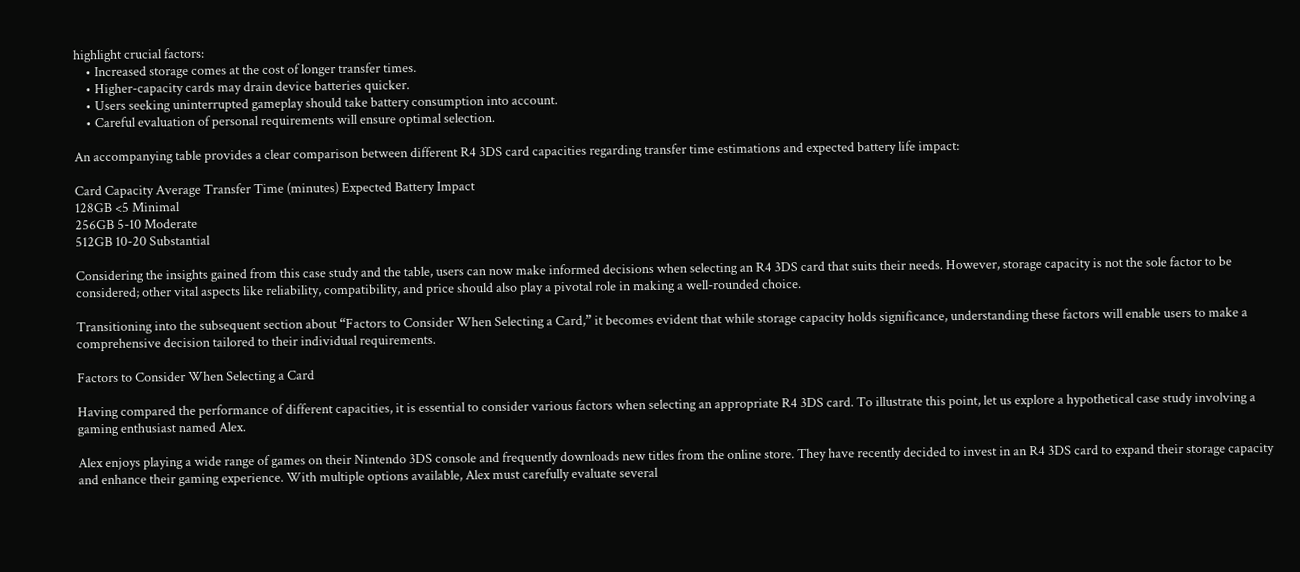highlight crucial factors:
    • Increased storage comes at the cost of longer transfer times.
    • Higher-capacity cards may drain device batteries quicker.
    • Users seeking uninterrupted gameplay should take battery consumption into account.
    • Careful evaluation of personal requirements will ensure optimal selection.

An accompanying table provides a clear comparison between different R4 3DS card capacities regarding transfer time estimations and expected battery life impact:

Card Capacity Average Transfer Time (minutes) Expected Battery Impact
128GB <5 Minimal
256GB 5-10 Moderate
512GB 10-20 Substantial

Considering the insights gained from this case study and the table, users can now make informed decisions when selecting an R4 3DS card that suits their needs. However, storage capacity is not the sole factor to be considered; other vital aspects like reliability, compatibility, and price should also play a pivotal role in making a well-rounded choice.

Transitioning into the subsequent section about “Factors to Consider When Selecting a Card,” it becomes evident that while storage capacity holds significance, understanding these factors will enable users to make a comprehensive decision tailored to their individual requirements.

Factors to Consider When Selecting a Card

Having compared the performance of different capacities, it is essential to consider various factors when selecting an appropriate R4 3DS card. To illustrate this point, let us explore a hypothetical case study involving a gaming enthusiast named Alex.

Alex enjoys playing a wide range of games on their Nintendo 3DS console and frequently downloads new titles from the online store. They have recently decided to invest in an R4 3DS card to expand their storage capacity and enhance their gaming experience. With multiple options available, Alex must carefully evaluate several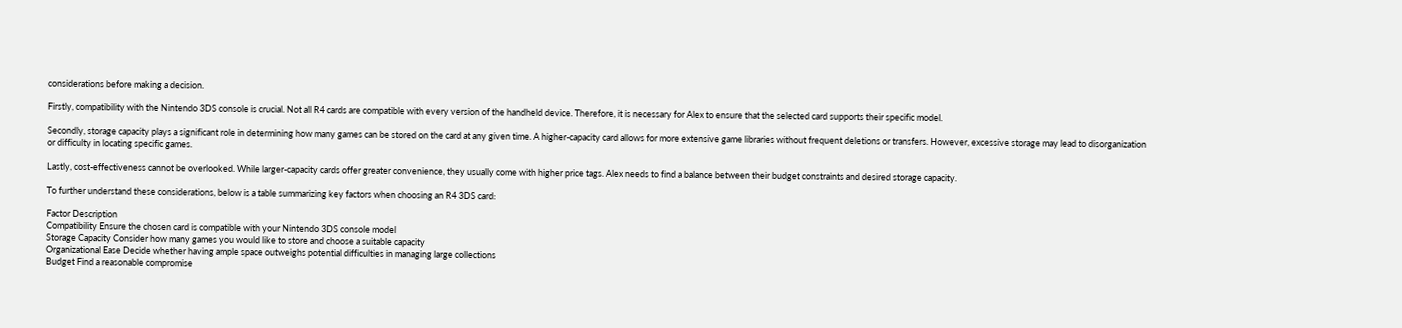considerations before making a decision.

Firstly, compatibility with the Nintendo 3DS console is crucial. Not all R4 cards are compatible with every version of the handheld device. Therefore, it is necessary for Alex to ensure that the selected card supports their specific model.

Secondly, storage capacity plays a significant role in determining how many games can be stored on the card at any given time. A higher-capacity card allows for more extensive game libraries without frequent deletions or transfers. However, excessive storage may lead to disorganization or difficulty in locating specific games.

Lastly, cost-effectiveness cannot be overlooked. While larger-capacity cards offer greater convenience, they usually come with higher price tags. Alex needs to find a balance between their budget constraints and desired storage capacity.

To further understand these considerations, below is a table summarizing key factors when choosing an R4 3DS card:

Factor Description
Compatibility Ensure the chosen card is compatible with your Nintendo 3DS console model
Storage Capacity Consider how many games you would like to store and choose a suitable capacity
Organizational Ease Decide whether having ample space outweighs potential difficulties in managing large collections
Budget Find a reasonable compromise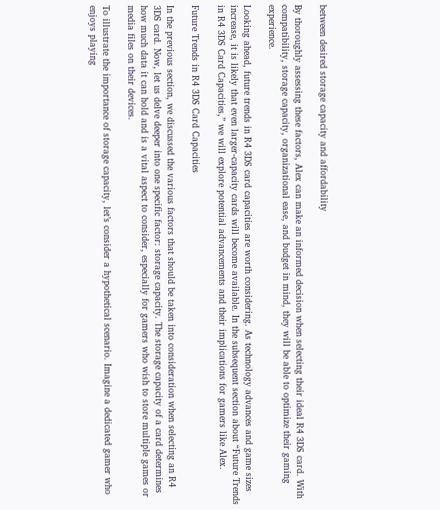between desired storage capacity and affordability

By thoroughly assessing these factors, Alex can make an informed decision when selecting their ideal R4 3DS card. With compatibility, storage capacity, organizational ease, and budget in mind, they will be able to optimize their gaming experience.

Looking ahead, future trends in R4 3DS card capacities are worth considering. As technology advances and game sizes increase, it is likely that even larger-capacity cards will become available. In the subsequent section about “Future Trends in R4 3DS Card Capacities,” we will explore potential advancements and their implications for gamers like Alex.

Future Trends in R4 3DS Card Capacities

In the previous section, we discussed the various factors that should be taken into consideration when selecting an R4 3DS card. Now, let us delve deeper into one specific factor: storage capacity. The storage capacity of a card determines how much data it can hold and is a vital aspect to consider, especially for gamers who wish to store multiple games or media files on their devices.

To illustrate the importance of storage capacity, let’s consider a hypothetical scenario. Imagine a dedicated gamer who enjoys playing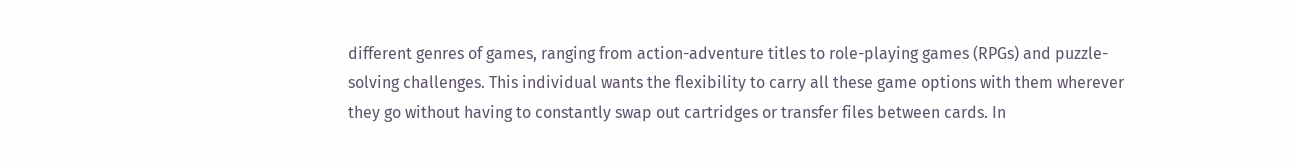different genres of games, ranging from action-adventure titles to role-playing games (RPGs) and puzzle-solving challenges. This individual wants the flexibility to carry all these game options with them wherever they go without having to constantly swap out cartridges or transfer files between cards. In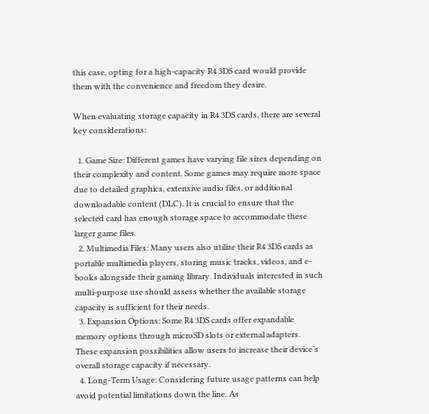this case, opting for a high-capacity R4 3DS card would provide them with the convenience and freedom they desire.

When evaluating storage capacity in R4 3DS cards, there are several key considerations:

  1. Game Size: Different games have varying file sizes depending on their complexity and content. Some games may require more space due to detailed graphics, extensive audio files, or additional downloadable content (DLC). It is crucial to ensure that the selected card has enough storage space to accommodate these larger game files.
  2. Multimedia Files: Many users also utilize their R4 3DS cards as portable multimedia players, storing music tracks, videos, and e-books alongside their gaming library. Individuals interested in such multi-purpose use should assess whether the available storage capacity is sufficient for their needs.
  3. Expansion Options: Some R4 3DS cards offer expandable memory options through microSD slots or external adapters. These expansion possibilities allow users to increase their device’s overall storage capacity if necessary.
  4. Long-Term Usage: Considering future usage patterns can help avoid potential limitations down the line. As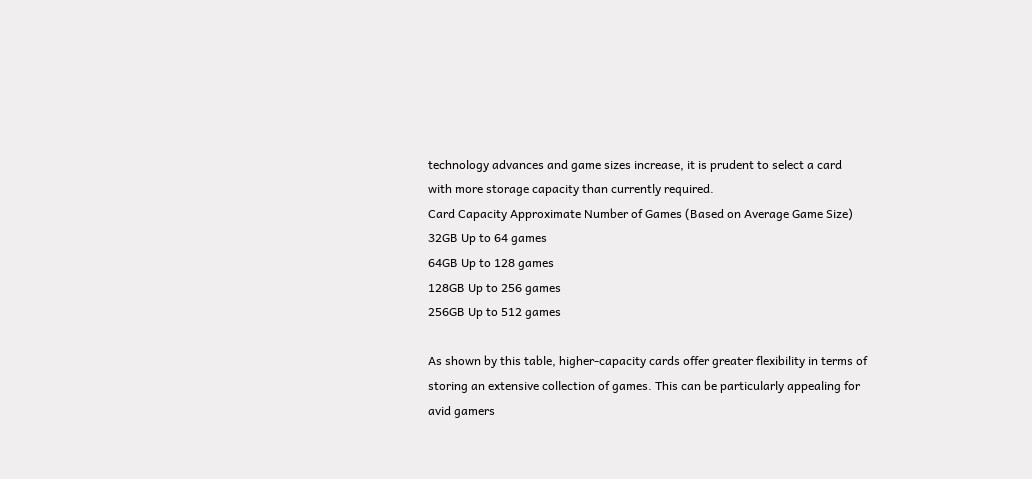technology advances and game sizes increase, it is prudent to select a card with more storage capacity than currently required.
Card Capacity Approximate Number of Games (Based on Average Game Size)
32GB Up to 64 games
64GB Up to 128 games
128GB Up to 256 games
256GB Up to 512 games

As shown by this table, higher-capacity cards offer greater flexibility in terms of storing an extensive collection of games. This can be particularly appealing for avid gamers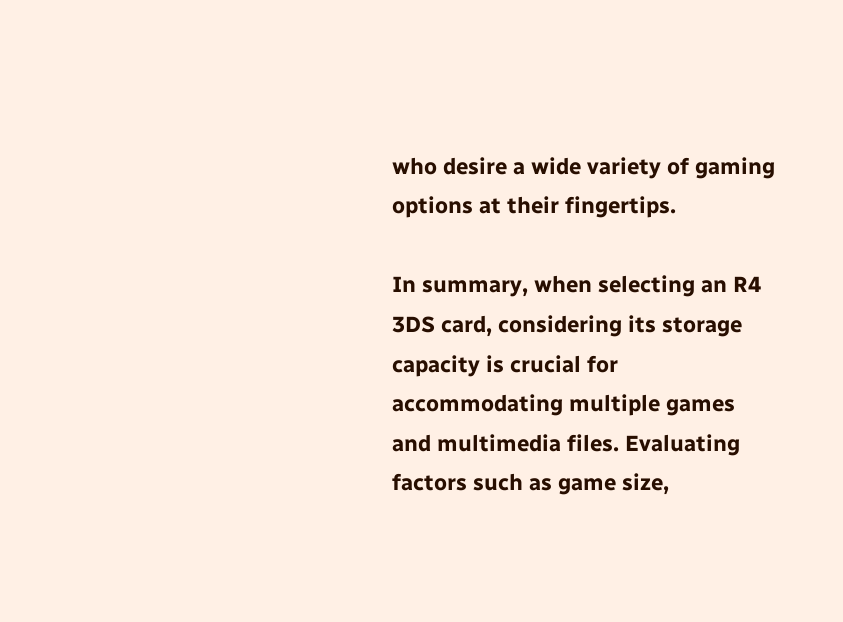who desire a wide variety of gaming options at their fingertips.

In summary, when selecting an R4 3DS card, considering its storage capacity is crucial for accommodating multiple games and multimedia files. Evaluating factors such as game size,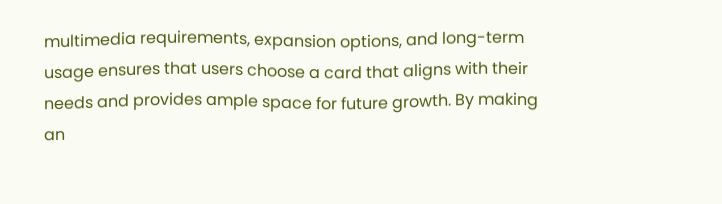multimedia requirements, expansion options, and long-term usage ensures that users choose a card that aligns with their needs and provides ample space for future growth. By making an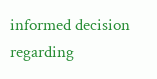informed decision regarding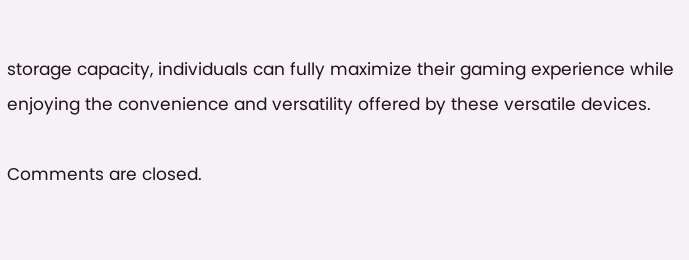storage capacity, individuals can fully maximize their gaming experience while enjoying the convenience and versatility offered by these versatile devices.

Comments are closed.